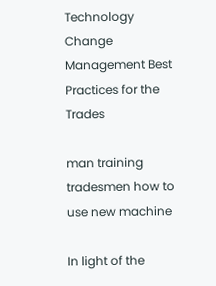Technology Change Management Best Practices for the Trades

man training tradesmen how to use new machine

In light of the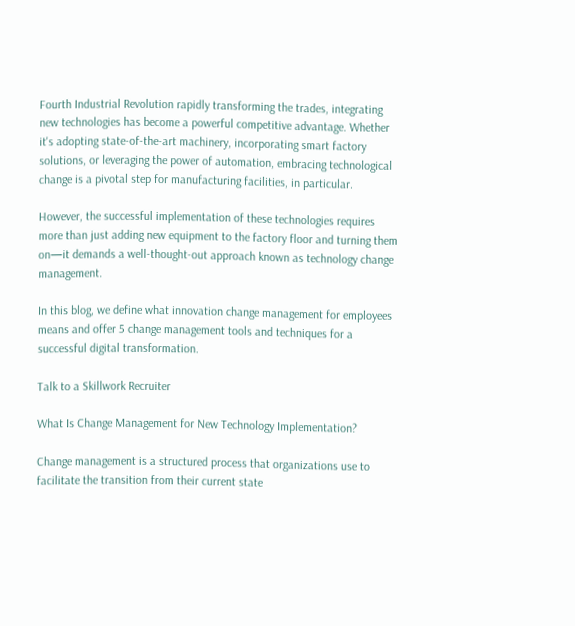Fourth Industrial Revolution rapidly transforming the trades, integrating new technologies has become a powerful competitive advantage. Whether it's adopting state-of-the-art machinery, incorporating smart factory solutions, or leveraging the power of automation, embracing technological change is a pivotal step for manufacturing facilities, in particular.

However, the successful implementation of these technologies requires more than just adding new equipment to the factory floor and turning them on—it demands a well-thought-out approach known as technology change management.

In this blog, we define what innovation change management for employees means and offer 5 change management tools and techniques for a successful digital transformation.

Talk to a Skillwork Recruiter

What Is Change Management for New Technology Implementation?

Change management is a structured process that organizations use to facilitate the transition from their current state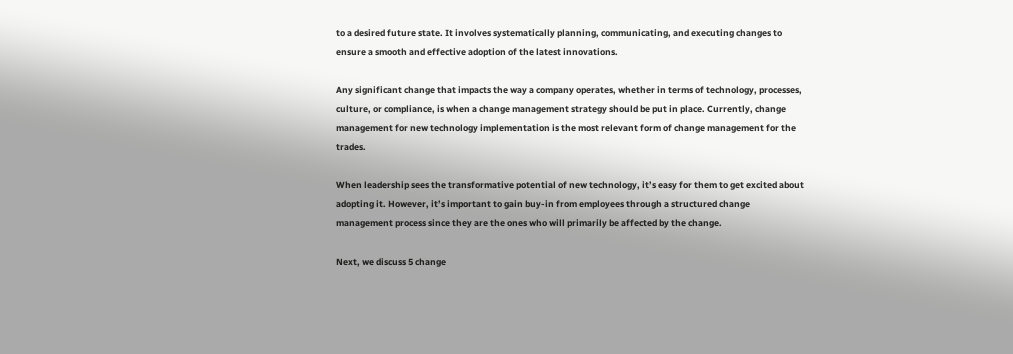to a desired future state. It involves systematically planning, communicating, and executing changes to ensure a smooth and effective adoption of the latest innovations.

Any significant change that impacts the way a company operates, whether in terms of technology, processes, culture, or compliance, is when a change management strategy should be put in place. Currently, change management for new technology implementation is the most relevant form of change management for the trades.

When leadership sees the transformative potential of new technology, it’s easy for them to get excited about adopting it. However, it’s important to gain buy-in from employees through a structured change management process since they are the ones who will primarily be affected by the change.

Next, we discuss 5 change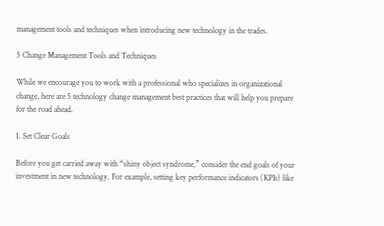management tools and techniques when introducing new technology in the trades.

5 Change Management Tools and Techniques

While we encourage you to work with a professional who specializes in organizational change, here are 5 technology change management best practices that will help you prepare for the road ahead.

1. Set Clear Goals

Before you get carried away with “shiny object syndrome,” consider the end goals of your investment in new technology. For example, setting key performance indicators (KPIs) like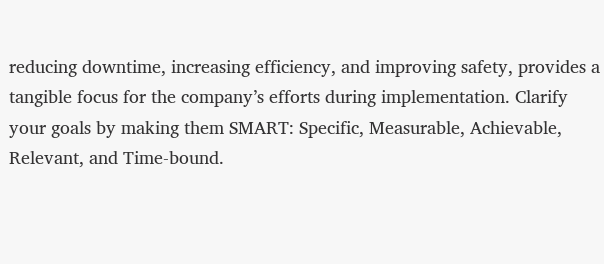reducing downtime, increasing efficiency, and improving safety, provides a tangible focus for the company’s efforts during implementation. Clarify your goals by making them SMART: Specific, Measurable, Achievable, Relevant, and Time-bound.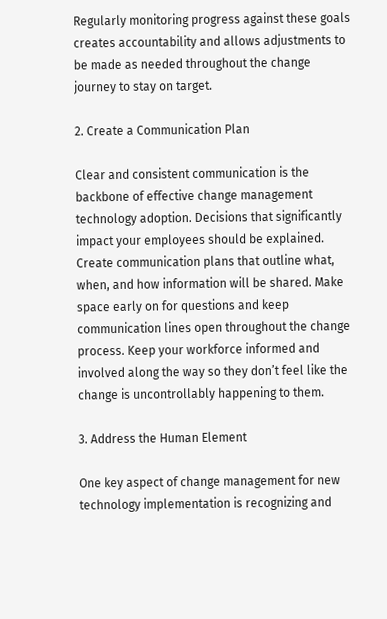Regularly monitoring progress against these goals creates accountability and allows adjustments to be made as needed throughout the change journey to stay on target.

2. Create a Communication Plan

Clear and consistent communication is the backbone of effective change management technology adoption. Decisions that significantly impact your employees should be explained. Create communication plans that outline what, when, and how information will be shared. Make space early on for questions and keep communication lines open throughout the change process. Keep your workforce informed and involved along the way so they don’t feel like the change is uncontrollably happening to them.

3. Address the Human Element

One key aspect of change management for new technology implementation is recognizing and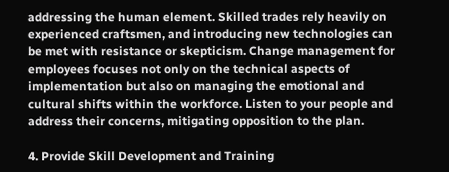addressing the human element. Skilled trades rely heavily on experienced craftsmen, and introducing new technologies can be met with resistance or skepticism. Change management for employees focuses not only on the technical aspects of implementation but also on managing the emotional and cultural shifts within the workforce. Listen to your people and address their concerns, mitigating opposition to the plan.

4. Provide Skill Development and Training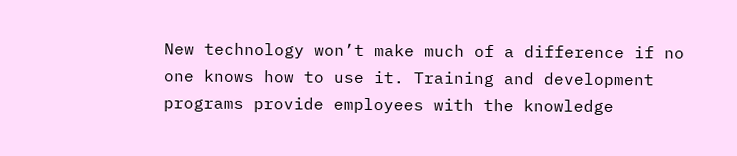New technology won’t make much of a difference if no one knows how to use it. Training and development programs provide employees with the knowledge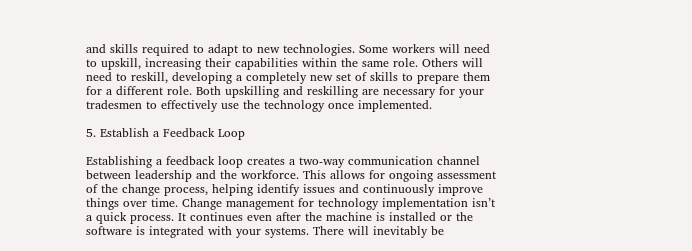and skills required to adapt to new technologies. Some workers will need to upskill, increasing their capabilities within the same role. Others will need to reskill, developing a completely new set of skills to prepare them for a different role. Both upskilling and reskilling are necessary for your tradesmen to effectively use the technology once implemented.

5. Establish a Feedback Loop

Establishing a feedback loop creates a two-way communication channel between leadership and the workforce. This allows for ongoing assessment of the change process, helping identify issues and continuously improve things over time. Change management for technology implementation isn’t a quick process. It continues even after the machine is installed or the software is integrated with your systems. There will inevitably be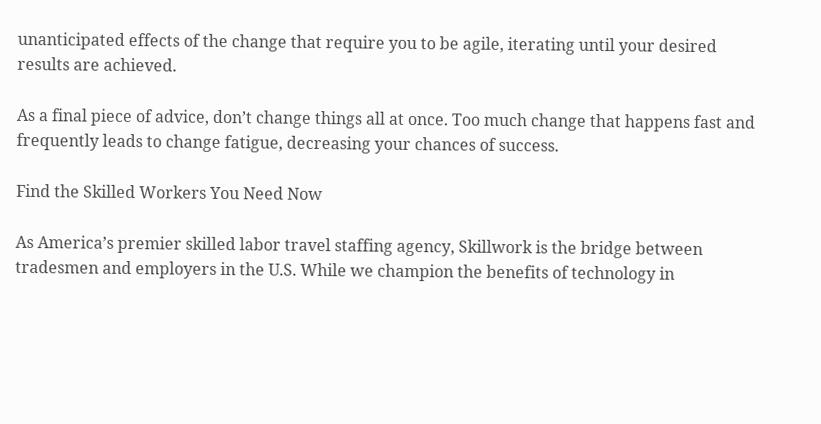unanticipated effects of the change that require you to be agile, iterating until your desired results are achieved.

As a final piece of advice, don’t change things all at once. Too much change that happens fast and frequently leads to change fatigue, decreasing your chances of success.

Find the Skilled Workers You Need Now

As America’s premier skilled labor travel staffing agency, Skillwork is the bridge between tradesmen and employers in the U.S. While we champion the benefits of technology in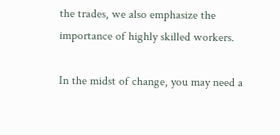the trades, we also emphasize the importance of highly skilled workers.

In the midst of change, you may need a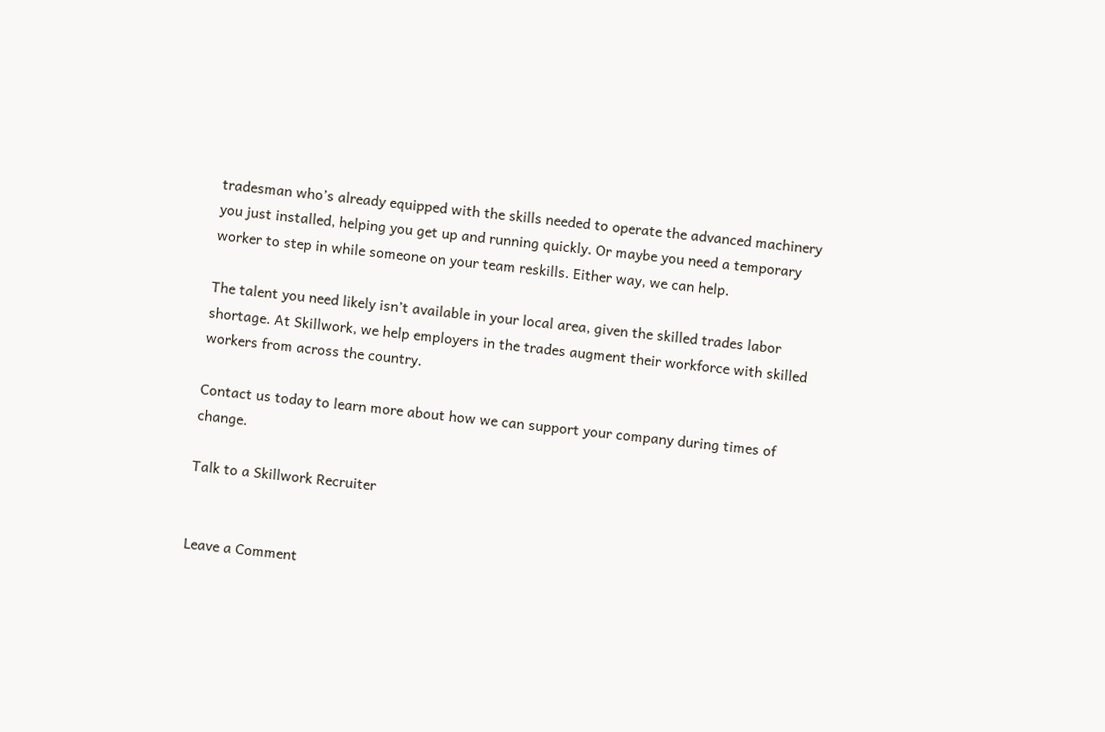tradesman who’s already equipped with the skills needed to operate the advanced machinery you just installed, helping you get up and running quickly. Or maybe you need a temporary worker to step in while someone on your team reskills. Either way, we can help.

The talent you need likely isn’t available in your local area, given the skilled trades labor shortage. At Skillwork, we help employers in the trades augment their workforce with skilled workers from across the country.

Contact us today to learn more about how we can support your company during times of change.

Talk to a Skillwork Recruiter


Leave a Comment